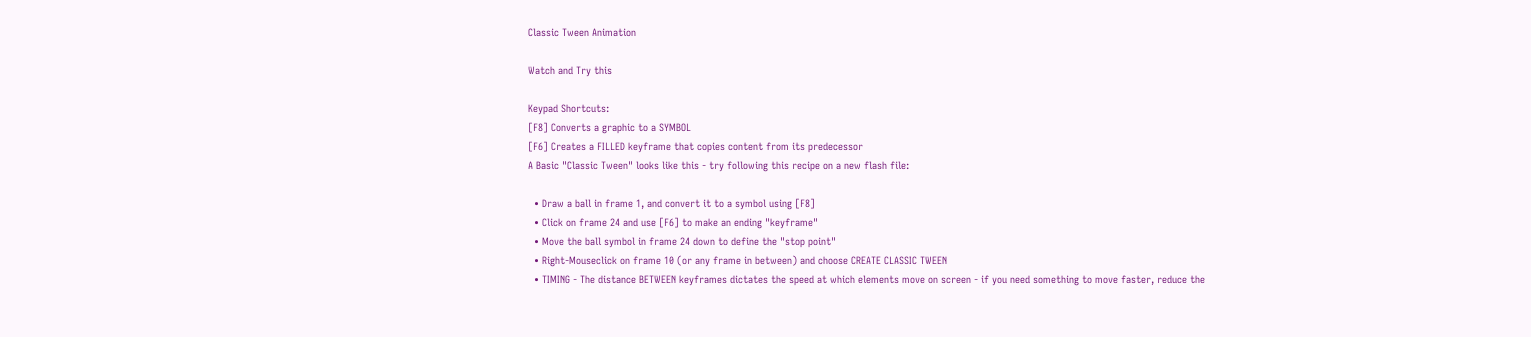Classic Tween Animation

Watch and Try this

Keypad Shortcuts:
[F8] Converts a graphic to a SYMBOL
[F6] Creates a FILLED keyframe that copies content from its predecessor
A Basic "Classic Tween" looks like this - try following this recipe on a new flash file:

  • Draw a ball in frame 1, and convert it to a symbol using [F8]
  • Click on frame 24 and use [F6] to make an ending "keyframe"
  • Move the ball symbol in frame 24 down to define the "stop point"
  • Right-Mouseclick on frame 10 (or any frame in between) and choose CREATE CLASSIC TWEEN
  • TIMING - The distance BETWEEN keyframes dictates the speed at which elements move on screen - if you need something to move faster, reduce the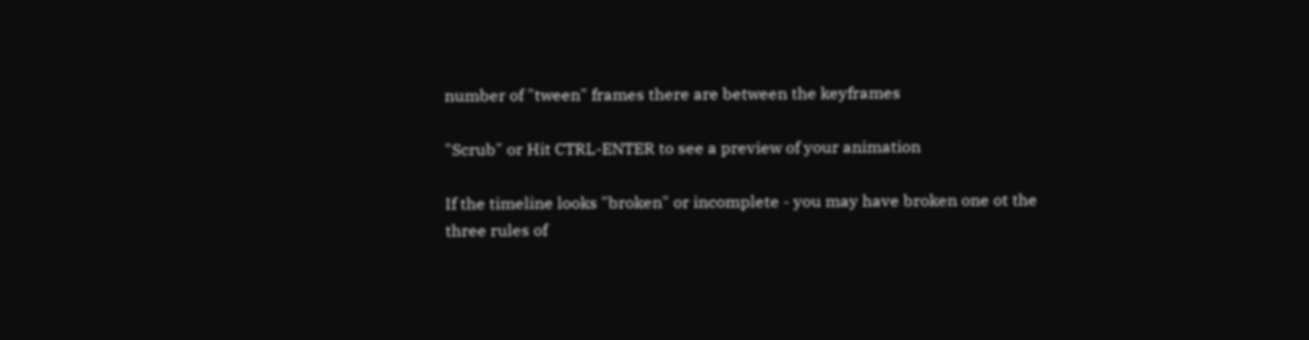number of "tween" frames there are between the keyframes

"Scrub" or Hit CTRL-ENTER to see a preview of your animation

If the timeline looks "broken" or incomplete - you may have broken one ot the three rules of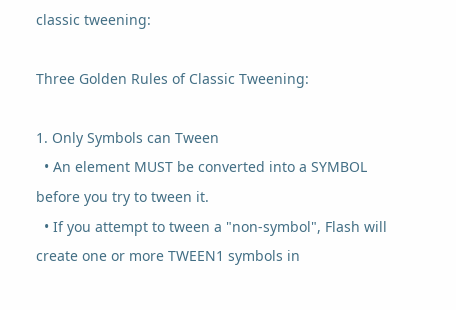classic tweening:

Three Golden Rules of Classic Tweening:

1. Only Symbols can Tween
  • An element MUST be converted into a SYMBOL before you try to tween it.
  • If you attempt to tween a "non-symbol", Flash will create one or more TWEEN1 symbols in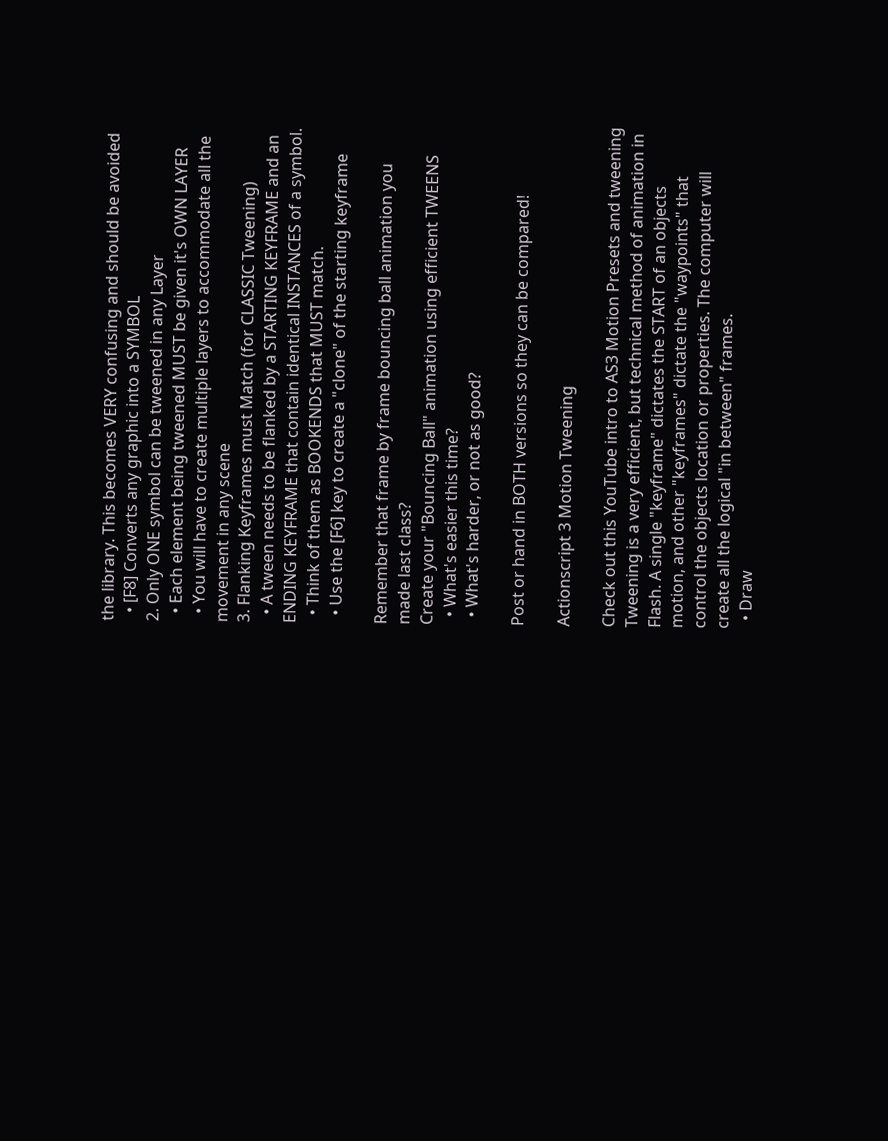the library. This becomes VERY confusing and should be avoided
  • [F8] Converts any graphic into a SYMBOL
2. Only ONE symbol can be tweened in any Layer
  • Each element being tweened MUST be given it's OWN LAYER
  • You will have to create multiple layers to accommodate all the movement in any scene
3. Flanking Keyframes must Match (for CLASSIC Tweening)
  • A tween needs to be flanked by a STARTING KEYFRAME and an ENDING KEYFRAME that contain identical INSTANCES of a symbol.
  • Think of them as BOOKENDS that MUST match.
  • Use the [F6] key to create a "clone" of the starting keyframe

Remember that frame by frame bouncing ball animation you made last class?
Create your "Bouncing Ball" animation using efficient TWEENS
  • What's easier this time?
  • What's harder, or not as good?

Post or hand in BOTH versions so they can be compared!

Actionscript 3 Motion Tweening

Check out this YouTube intro to AS3 Motion Presets and tweening
Tweening is a very efficient, but technical method of animation in Flash. A single "keyframe" dictates the START of an objects motion, and other "keyframes" dictate the "waypoints" that control the objects location or properties. The computer will create all the logical "in between" frames.
  • Draw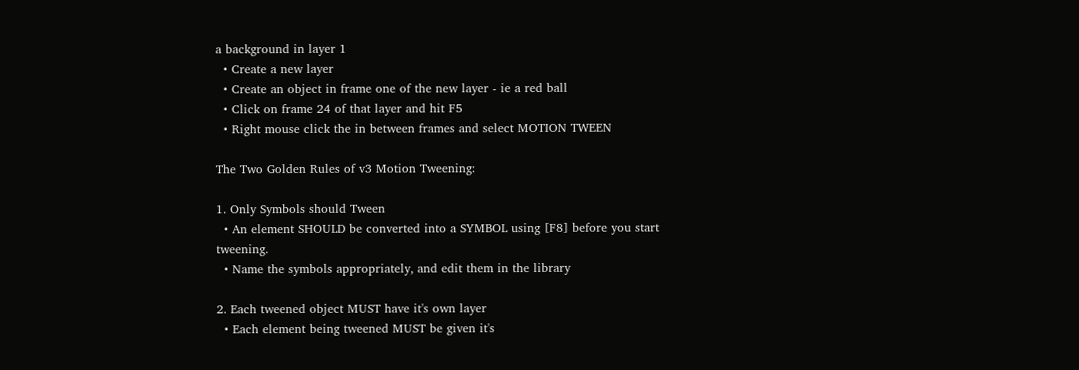a background in layer 1
  • Create a new layer
  • Create an object in frame one of the new layer - ie a red ball
  • Click on frame 24 of that layer and hit F5
  • Right mouse click the in between frames and select MOTION TWEEN

The Two Golden Rules of v3 Motion Tweening:

1. Only Symbols should Tween
  • An element SHOULD be converted into a SYMBOL using [F8] before you start tweening.
  • Name the symbols appropriately, and edit them in the library

2. Each tweened object MUST have it's own layer
  • Each element being tweened MUST be given it's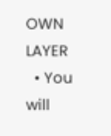OWN LAYER
  • You will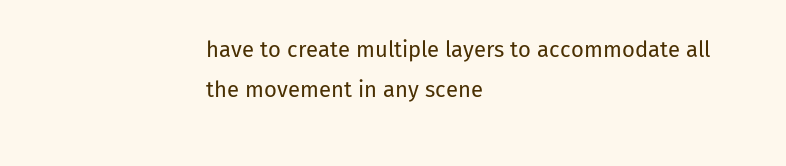have to create multiple layers to accommodate all the movement in any scene